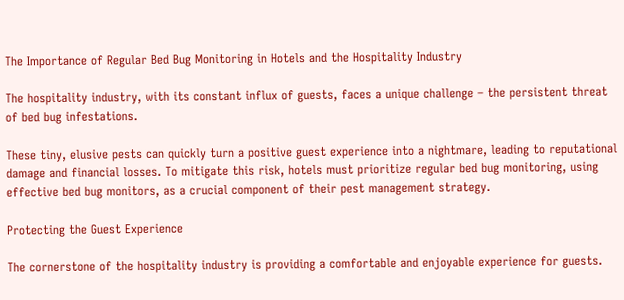The Importance of Regular Bed Bug Monitoring in Hotels and the Hospitality Industry

The hospitality industry, with its constant influx of guests, faces a unique challenge – the persistent threat of bed bug infestations.

These tiny, elusive pests can quickly turn a positive guest experience into a nightmare, leading to reputational damage and financial losses. To mitigate this risk, hotels must prioritize regular bed bug monitoring, using effective bed bug monitors, as a crucial component of their pest management strategy.

Protecting the Guest Experience

The cornerstone of the hospitality industry is providing a comfortable and enjoyable experience for guests.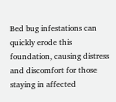Bed bug infestations can quickly erode this foundation, causing distress and discomfort for those staying in affected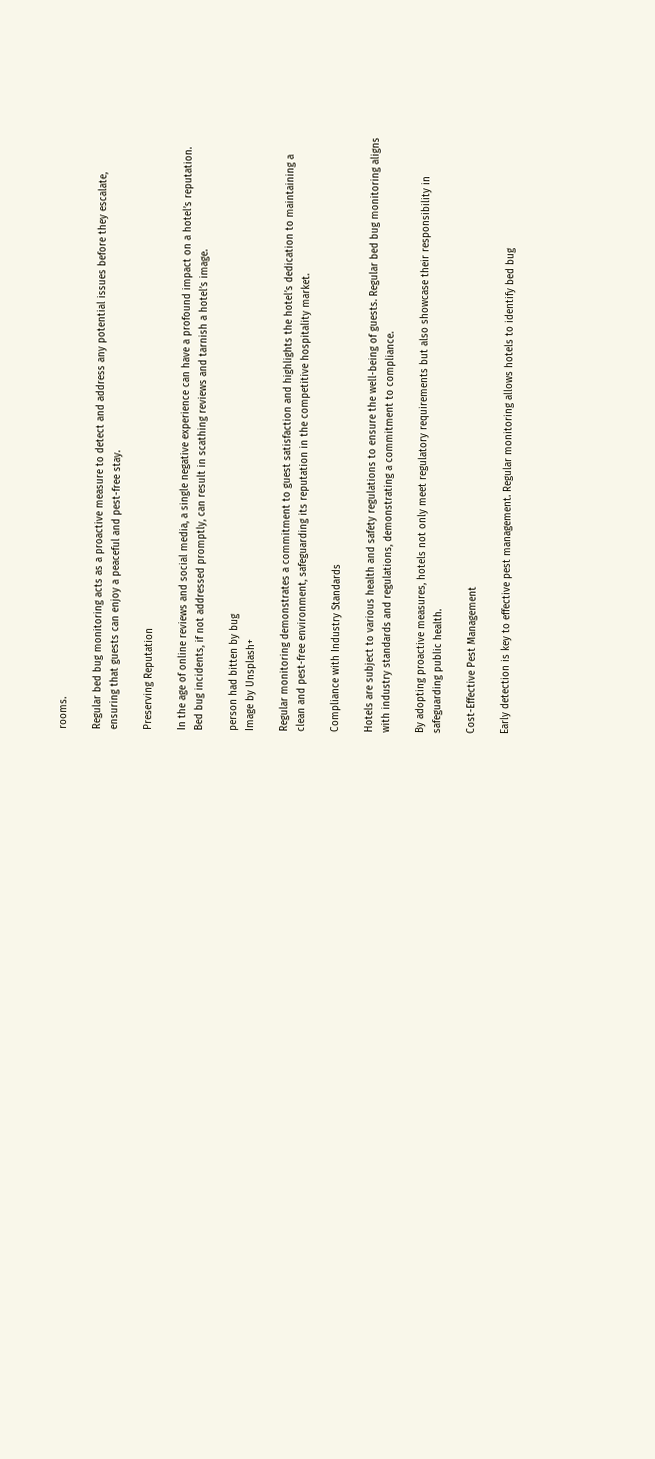rooms.

Regular bed bug monitoring acts as a proactive measure to detect and address any potential issues before they escalate, ensuring that guests can enjoy a peaceful and pest-free stay.

Preserving Reputation

In the age of online reviews and social media, a single negative experience can have a profound impact on a hotel’s reputation. Bed bug incidents, if not addressed promptly, can result in scathing reviews and tarnish a hotel’s image.

person had bitten by bug
Image by Unsplash+

Regular monitoring demonstrates a commitment to guest satisfaction and highlights the hotel’s dedication to maintaining a clean and pest-free environment, safeguarding its reputation in the competitive hospitality market.

Compliance with Industry Standards

Hotels are subject to various health and safety regulations to ensure the well-being of guests. Regular bed bug monitoring aligns with industry standards and regulations, demonstrating a commitment to compliance.

By adopting proactive measures, hotels not only meet regulatory requirements but also showcase their responsibility in safeguarding public health.

Cost-Effective Pest Management

Early detection is key to effective pest management. Regular monitoring allows hotels to identify bed bug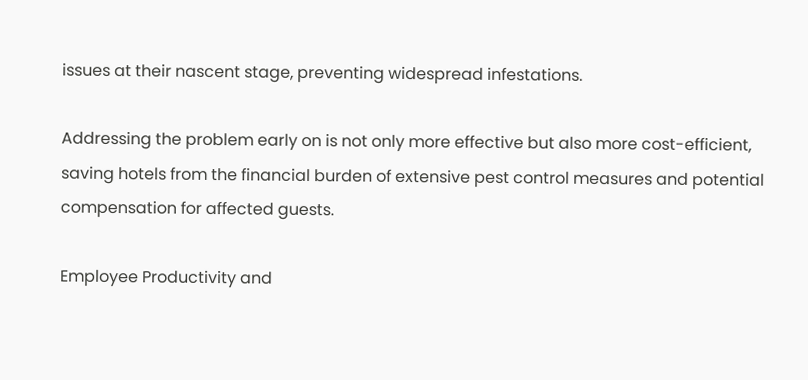issues at their nascent stage, preventing widespread infestations.

Addressing the problem early on is not only more effective but also more cost-efficient, saving hotels from the financial burden of extensive pest control measures and potential compensation for affected guests.

Employee Productivity and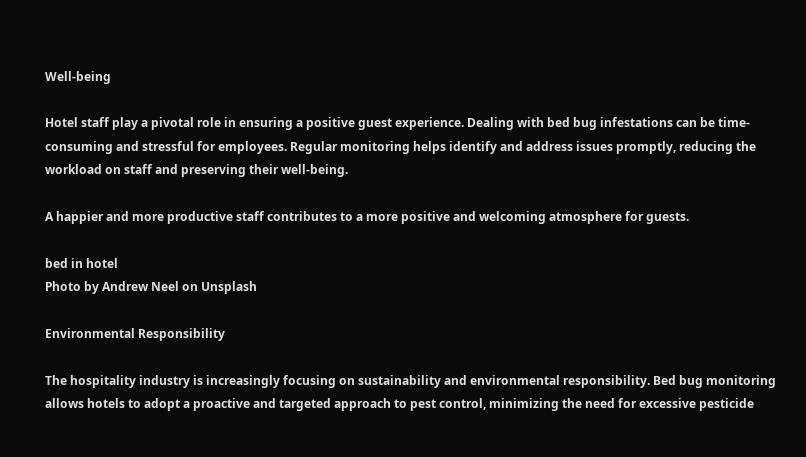Well-being

Hotel staff play a pivotal role in ensuring a positive guest experience. Dealing with bed bug infestations can be time-consuming and stressful for employees. Regular monitoring helps identify and address issues promptly, reducing the workload on staff and preserving their well-being.

A happier and more productive staff contributes to a more positive and welcoming atmosphere for guests.

bed in hotel
Photo by Andrew Neel on Unsplash

Environmental Responsibility

The hospitality industry is increasingly focusing on sustainability and environmental responsibility. Bed bug monitoring allows hotels to adopt a proactive and targeted approach to pest control, minimizing the need for excessive pesticide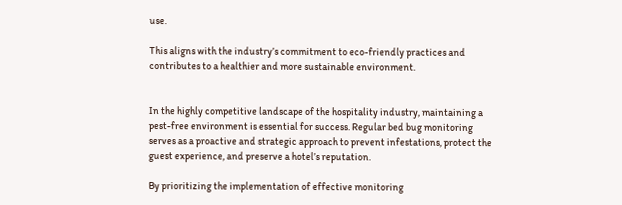use.

This aligns with the industry’s commitment to eco-friendly practices and contributes to a healthier and more sustainable environment.


In the highly competitive landscape of the hospitality industry, maintaining a pest-free environment is essential for success. Regular bed bug monitoring serves as a proactive and strategic approach to prevent infestations, protect the guest experience, and preserve a hotel’s reputation.

By prioritizing the implementation of effective monitoring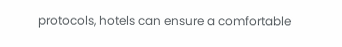protocols, hotels can ensure a comfortable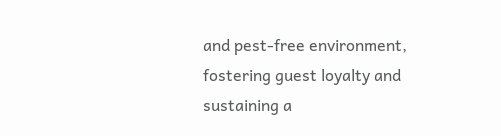and pest-free environment, fostering guest loyalty and sustaining a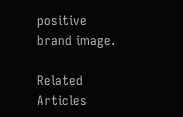positive brand image.

Related Articles